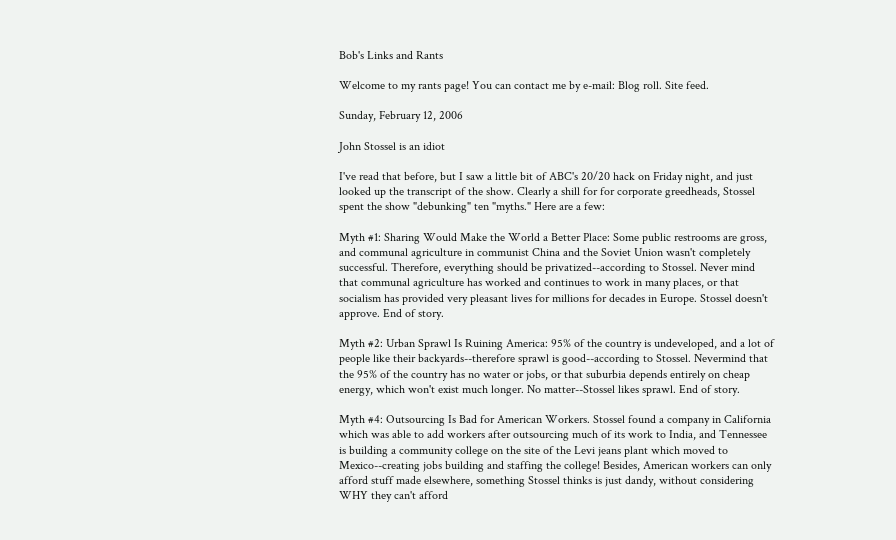Bob's Links and Rants

Welcome to my rants page! You can contact me by e-mail: Blog roll. Site feed.

Sunday, February 12, 2006

John Stossel is an idiot

I've read that before, but I saw a little bit of ABC's 20/20 hack on Friday night, and just looked up the transcript of the show. Clearly a shill for for corporate greedheads, Stossel spent the show "debunking" ten "myths." Here are a few:

Myth #1: Sharing Would Make the World a Better Place: Some public restrooms are gross, and communal agriculture in communist China and the Soviet Union wasn't completely successful. Therefore, everything should be privatized--according to Stossel. Never mind that communal agriculture has worked and continues to work in many places, or that socialism has provided very pleasant lives for millions for decades in Europe. Stossel doesn't approve. End of story.

Myth #2: Urban Sprawl Is Ruining America: 95% of the country is undeveloped, and a lot of people like their backyards--therefore sprawl is good--according to Stossel. Nevermind that the 95% of the country has no water or jobs, or that suburbia depends entirely on cheap energy, which won't exist much longer. No matter--Stossel likes sprawl. End of story.

Myth #4: Outsourcing Is Bad for American Workers. Stossel found a company in California which was able to add workers after outsourcing much of its work to India, and Tennessee is building a community college on the site of the Levi jeans plant which moved to Mexico--creating jobs building and staffing the college! Besides, American workers can only afford stuff made elsewhere, something Stossel thinks is just dandy, without considering WHY they can't afford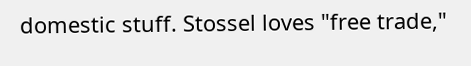domestic stuff. Stossel loves "free trade,"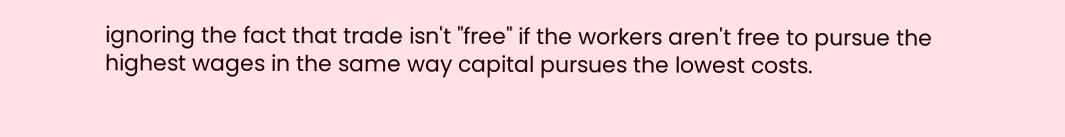ignoring the fact that trade isn't "free" if the workers aren't free to pursue the highest wages in the same way capital pursues the lowest costs.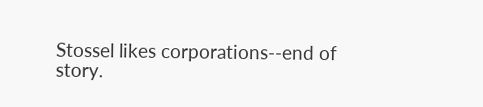Stossel likes corporations--end of story.